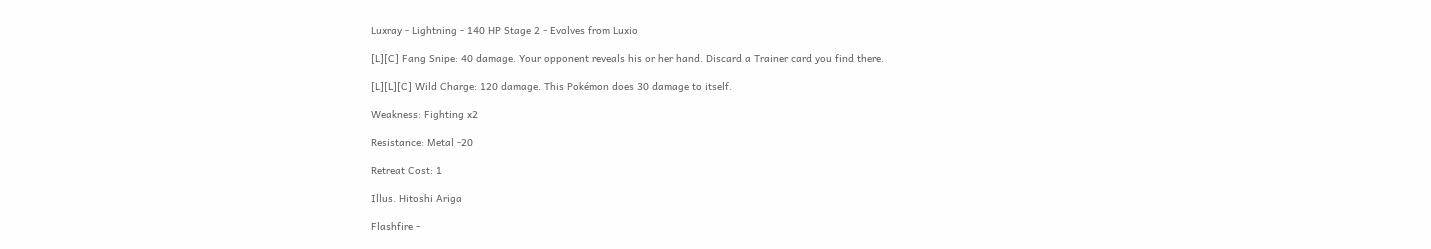Luxray - Lightning - 140 HP Stage 2 - Evolves from Luxio

[L][C] Fang Snipe: 40 damage. Your opponent reveals his or her hand. Discard a Trainer card you find there.

[L][L][C] Wild Charge: 120 damage. This Pokémon does 30 damage to itself.

Weakness: Fighting x2

Resistance: Metal -20

Retreat Cost: 1

Illus. Hitoshi Ariga

Flashfire -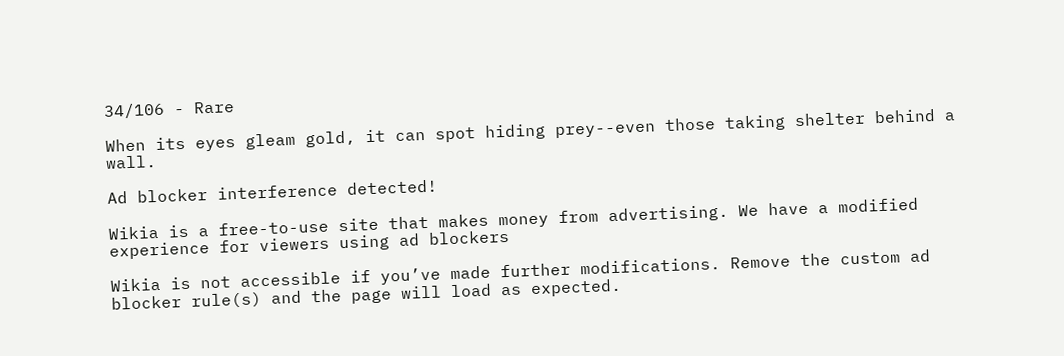34/106 - Rare

When its eyes gleam gold, it can spot hiding prey--even those taking shelter behind a wall.

Ad blocker interference detected!

Wikia is a free-to-use site that makes money from advertising. We have a modified experience for viewers using ad blockers

Wikia is not accessible if you’ve made further modifications. Remove the custom ad blocker rule(s) and the page will load as expected.